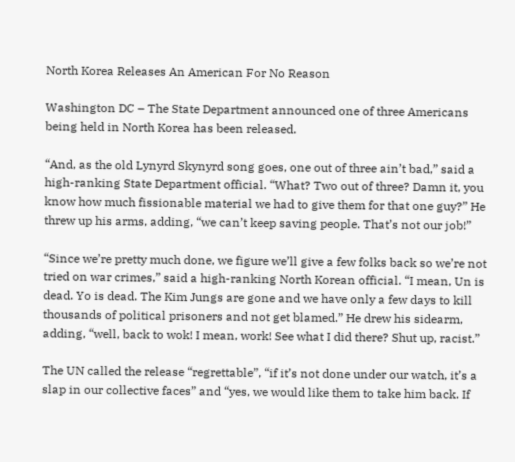North Korea Releases An American For No Reason

Washington DC – The State Department announced one of three Americans being held in North Korea has been released.

“And, as the old Lynyrd Skynyrd song goes, one out of three ain’t bad,” said a high-ranking State Department official. “What? Two out of three? Damn it, you know how much fissionable material we had to give them for that one guy?” He threw up his arms, adding, “we can’t keep saving people. That’s not our job!”

“Since we’re pretty much done, we figure we’ll give a few folks back so we’re not tried on war crimes,” said a high-ranking North Korean official. “I mean, Un is dead. Yo is dead. The Kim Jungs are gone and we have only a few days to kill thousands of political prisoners and not get blamed.” He drew his sidearm, adding, “well, back to wok! I mean, work! See what I did there? Shut up, racist.”

The UN called the release “regrettable”, “if it’s not done under our watch, it’s a slap in our collective faces” and “yes, we would like them to take him back. If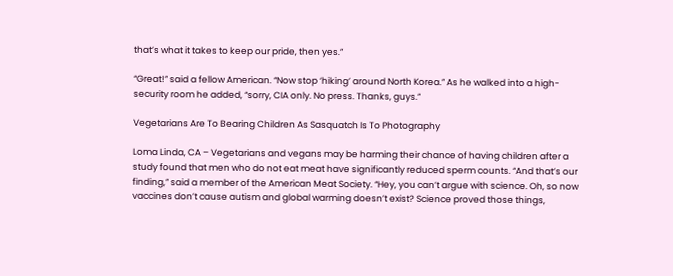that’s what it takes to keep our pride, then yes.”

“Great!” said a fellow American. “Now stop ‘hiking’ around North Korea.” As he walked into a high-security room he added, “sorry, CIA only. No press. Thanks, guys.”

Vegetarians Are To Bearing Children As Sasquatch Is To Photography

Loma Linda, CA – Vegetarians and vegans may be harming their chance of having children after a study found that men who do not eat meat have significantly reduced sperm counts. “And that’s our finding,” said a member of the American Meat Society. “Hey, you can’t argue with science. Oh, so now vaccines don’t cause autism and global warming doesn’t exist? Science proved those things,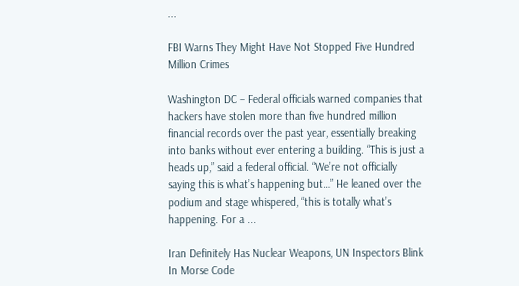...

FBI Warns They Might Have Not Stopped Five Hundred Million Crimes

Washington DC – Federal officials warned companies that hackers have stolen more than five hundred million financial records over the past year, essentially breaking into banks without ever entering a building. “This is just a heads up,” said a federal official. “We’re not officially saying this is what’s happening but…” He leaned over the podium and stage whispered, “this is totally what’s happening. For a ...

Iran Definitely Has Nuclear Weapons, UN Inspectors Blink In Morse Code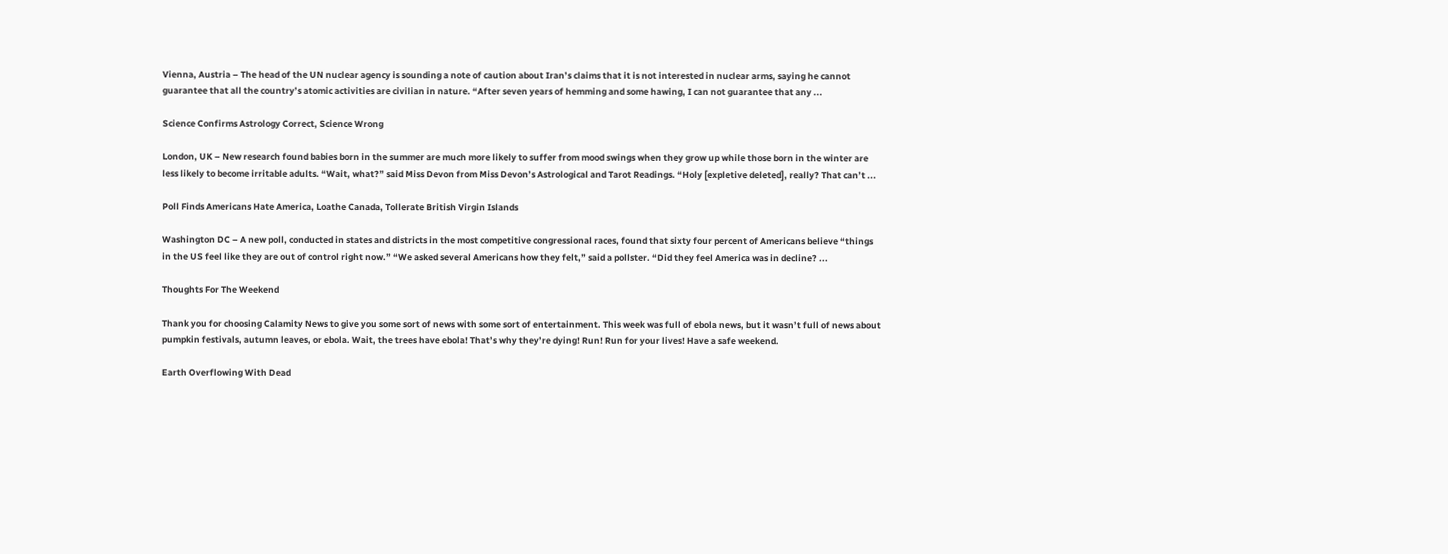Vienna, Austria – The head of the UN nuclear agency is sounding a note of caution about Iran’s claims that it is not interested in nuclear arms, saying he cannot guarantee that all the country’s atomic activities are civilian in nature. “After seven years of hemming and some hawing, I can not guarantee that any ...

Science Confirms Astrology Correct, Science Wrong

London, UK – New research found babies born in the summer are much more likely to suffer from mood swings when they grow up while those born in the winter are less likely to become irritable adults. “Wait, what?” said Miss Devon from Miss Devon’s Astrological and Tarot Readings. “Holy [expletive deleted], really? That can’t ...

Poll Finds Americans Hate America, Loathe Canada, Tollerate British Virgin Islands

Washington DC – A new poll, conducted in states and districts in the most competitive congressional races, found that sixty four percent of Americans believe “things in the US feel like they are out of control right now.” “We asked several Americans how they felt,” said a pollster. “Did they feel America was in decline? ...

Thoughts For The Weekend

Thank you for choosing Calamity News to give you some sort of news with some sort of entertainment. This week was full of ebola news, but it wasn’t full of news about pumpkin festivals, autumn leaves, or ebola. Wait, the trees have ebola! That’s why they’re dying! Run! Run for your lives! Have a safe weekend.

Earth Overflowing With Dead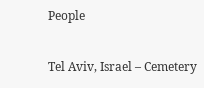People

Tel Aviv, Israel – Cemetery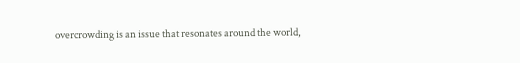overcrowding is an issue that resonates around the world,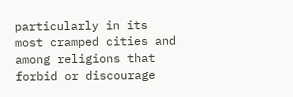particularly in its most cramped cities and among religions that forbid or discourage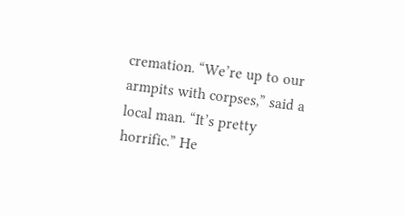cremation. “We’re up to our armpits with corpses,” said a local man. “It’s pretty horrific.” He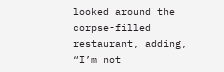looked around the corpse-filled restaurant, adding, “I’m not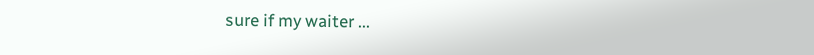sure if my waiter ...